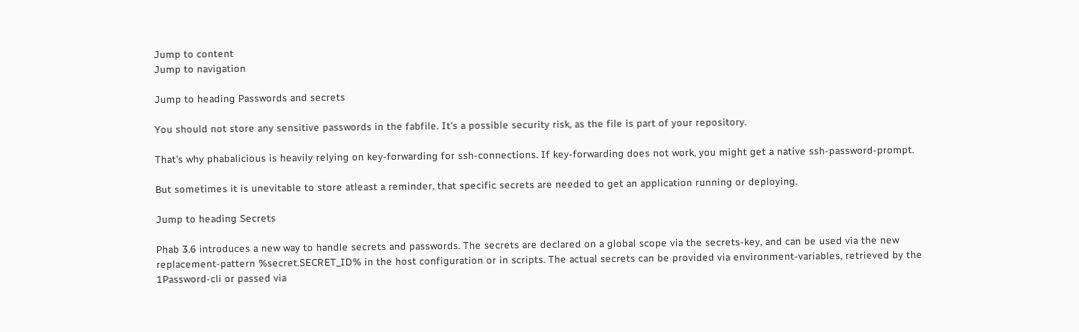Jump to content
Jump to navigation

Jump to heading Passwords and secrets

You should not store any sensitive passwords in the fabfile. It's a possible security risk, as the file is part of your repository.

That's why phabalicious is heavily relying on key-forwarding for ssh-connections. If key-forwarding does not work, you might get a native ssh-password-prompt.

But sometimes it is unevitable to store atleast a reminder, that specific secrets are needed to get an application running or deploying.

Jump to heading Secrets

Phab 3.6 introduces a new way to handle secrets and passwords. The secrets are declared on a global scope via the secrets-key, and can be used via the new replacement-pattern %secret.SECRET_ID% in the host configuration or in scripts. The actual secrets can be provided via environment-variables, retrieved by the 1Password-cli or passed via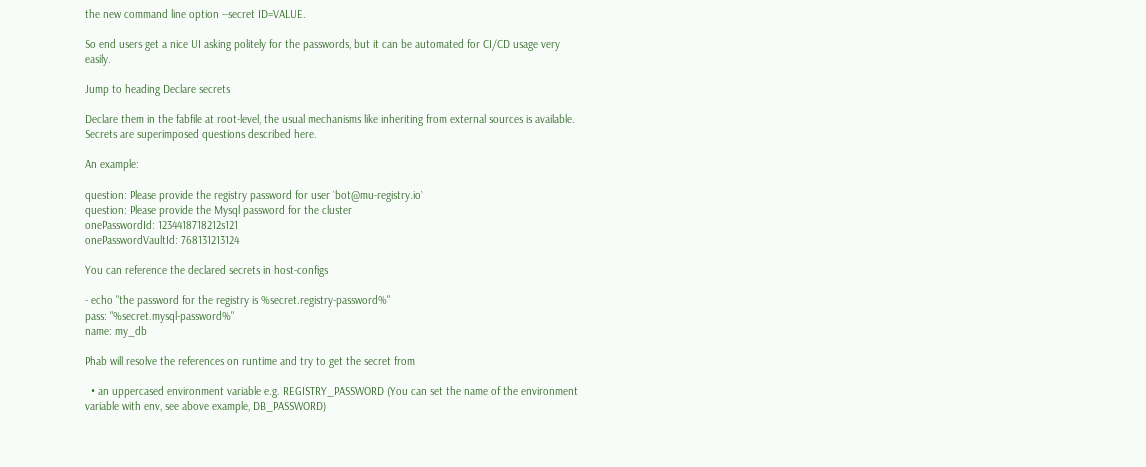the new command line option --secret ID=VALUE.

So end users get a nice UI asking politely for the passwords, but it can be automated for CI/CD usage very easily.

Jump to heading Declare secrets

Declare them in the fabfile at root-level, the usual mechanisms like inheriting from external sources is available. Secrets are superimposed questions described here.

An example:

question: Please provide the registry password for user `bot@mu-registry.io`
question: Please provide the Mysql password for the cluster
onePasswordId: 1234418718212s121
onePasswordVaultId: 768131213124

You can reference the declared secrets in host-configs

- echo "the password for the registry is %secret.registry-password%"
pass: "%secret.mysql-password%"
name: my_db

Phab will resolve the references on runtime and try to get the secret from

  • an uppercased environment variable e.g. REGISTRY_PASSWORD (You can set the name of the environment variable with env, see above example, DB_PASSWORD)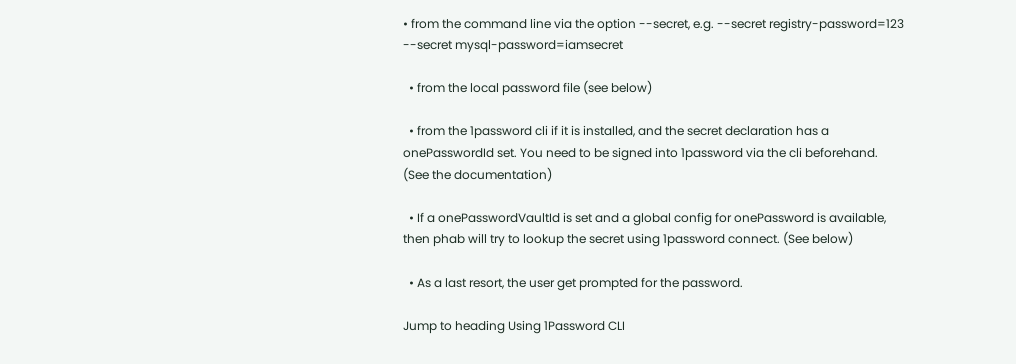• from the command line via the option --secret, e.g. --secret registry-password=123 --secret mysql-password=iamsecret

  • from the local password file (see below)

  • from the 1password cli if it is installed, and the secret declaration has a onePasswordId set. You need to be signed into 1password via the cli beforehand. (See the documentation)

  • If a onePasswordVaultId is set and a global config for onePassword is available, then phab will try to lookup the secret using 1password connect. (See below)

  • As a last resort, the user get prompted for the password.

Jump to heading Using 1Password CLI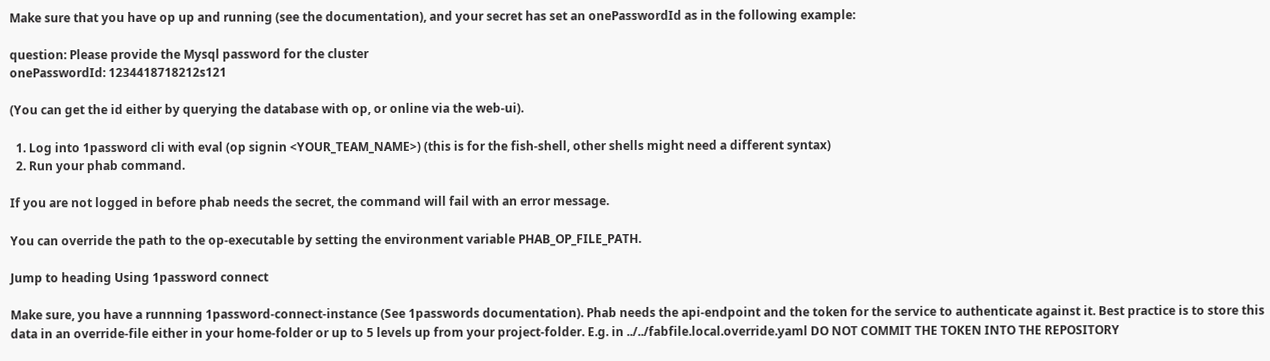Make sure that you have op up and running (see the documentation), and your secret has set an onePasswordId as in the following example:

question: Please provide the Mysql password for the cluster
onePasswordId: 1234418718212s121

(You can get the id either by querying the database with op, or online via the web-ui).

  1. Log into 1password cli with eval (op signin <YOUR_TEAM_NAME>) (this is for the fish-shell, other shells might need a different syntax)
  2. Run your phab command.

If you are not logged in before phab needs the secret, the command will fail with an error message.

You can override the path to the op-executable by setting the environment variable PHAB_OP_FILE_PATH.

Jump to heading Using 1password connect

Make sure, you have a runnning 1password-connect-instance (See 1passwords documentation). Phab needs the api-endpoint and the token for the service to authenticate against it. Best practice is to store this data in an override-file either in your home-folder or up to 5 levels up from your project-folder. E.g. in ../../fabfile.local.override.yaml DO NOT COMMIT THE TOKEN INTO THE REPOSITORY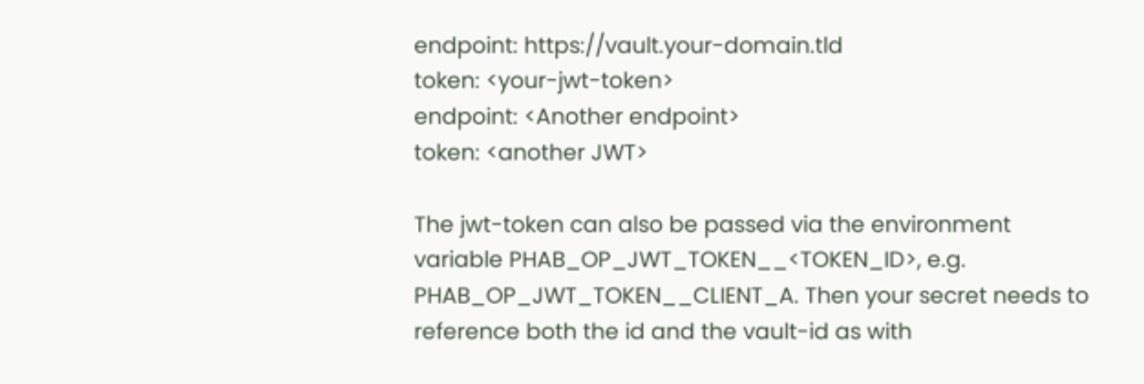endpoint: https://vault.your-domain.tld
token: <your-jwt-token>
endpoint: <Another endpoint>
token: <another JWT>

The jwt-token can also be passed via the environment variable PHAB_OP_JWT_TOKEN__<TOKEN_ID>, e.g. PHAB_OP_JWT_TOKEN__CLIENT_A. Then your secret needs to reference both the id and the vault-id as with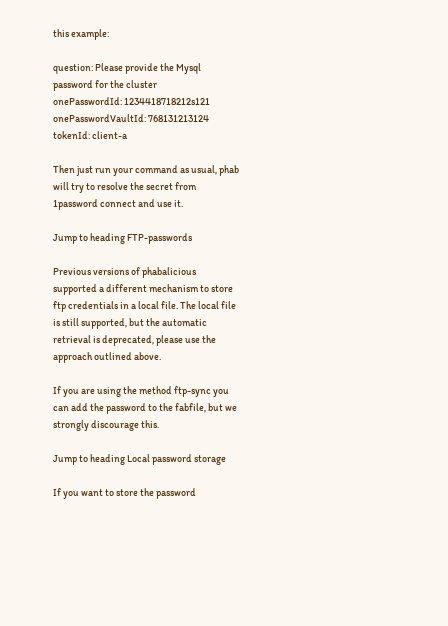this example:

question: Please provide the Mysql password for the cluster
onePasswordId: 1234418718212s121
onePasswordVaultId: 768131213124
tokenId: client-a

Then just run your command as usual, phab will try to resolve the secret from 1password connect and use it.

Jump to heading FTP-passwords

Previous versions of phabalicious supported a different mechanism to store ftp credentials in a local file. The local file is still supported, but the automatic retrieval is deprecated, please use the approach outlined above.

If you are using the method ftp-sync you can add the password to the fabfile, but we strongly discourage this.

Jump to heading Local password storage

If you want to store the password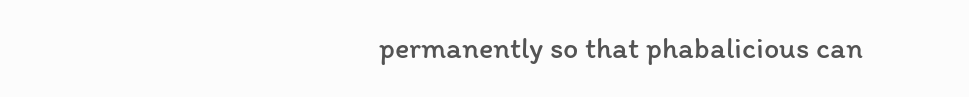permanently so that phabalicious can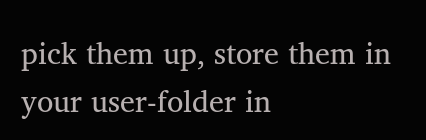pick them up, store them in your user-folder in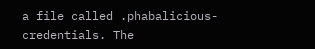a file called .phabalicious-credentials. The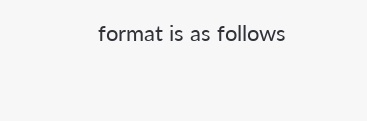format is as follows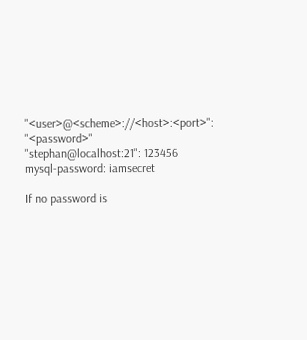"<user>@<scheme>://<host>:<port>": "<password>"
"stephan@localhost:21": 123456
mysql-password: iamsecret

If no password is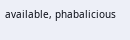available, phabalicious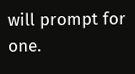will prompt for one.